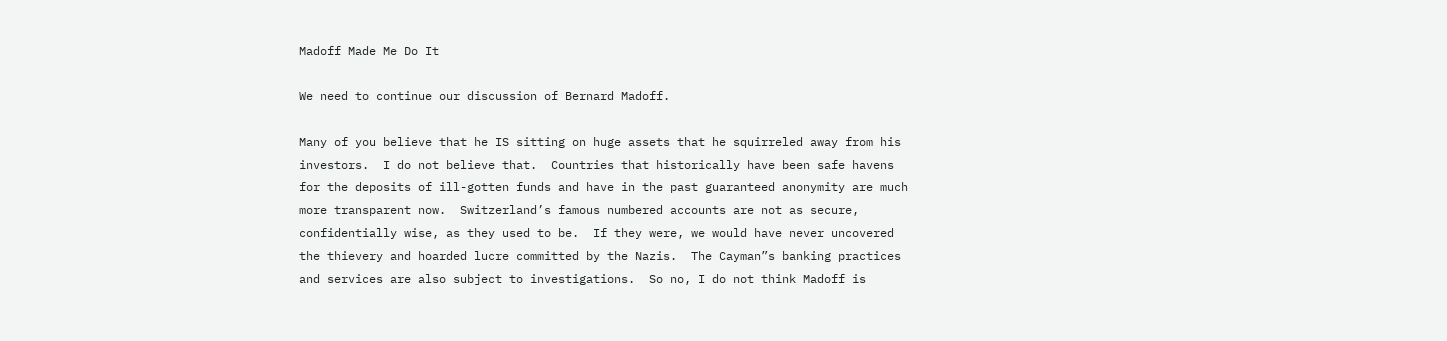Madoff Made Me Do It

We need to continue our discussion of Bernard Madoff.

Many of you believe that he IS sitting on huge assets that he squirreled away from his investors.  I do not believe that.  Countries that historically have been safe havens for the deposits of ill-gotten funds and have in the past guaranteed anonymity are much more transparent now.  Switzerland’s famous numbered accounts are not as secure, confidentially wise, as they used to be.  If they were, we would have never uncovered the thievery and hoarded lucre committed by the Nazis.  The Cayman”s banking practices and services are also subject to investigations.  So no, I do not think Madoff is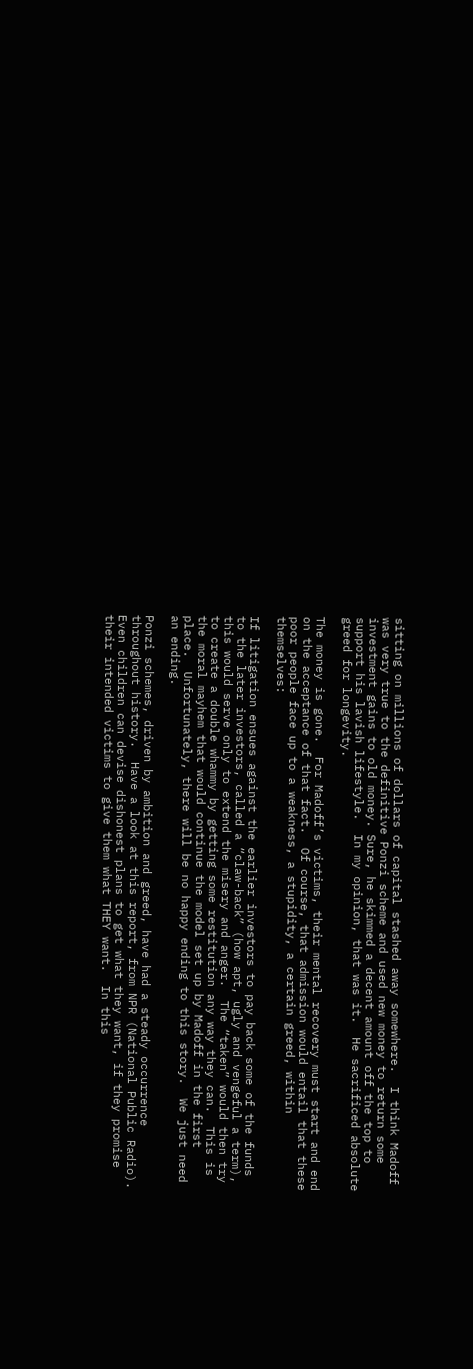sitting on millions of dollars of capital stashed away somewhere.  I think Madoff was very true to the definitive Ponzi scheme and used new money to return some investment gains to old money. Sure, he skimmed a decent amount off the top to support his lavish lifestyle.  In my opinion, that was it.  He sacrificed absolute greed for longevity.

The money is gone.  For Madoff’s victims, their mental recovery must start and end on the acceptance of that fact.  Of course, that admission would entail that these poor people face up to a weakness, a stupidity, a certain greed, within themselves:

If litigation ensues against the earlier investors to pay back some of the funds to the later investors, called a “claw-back” (how apt, ugly and vengeful a term), this would serve only to extend the misery and anger.  The “taken” would then try to create a double whammy by getting some restitution any way they can.  This is the moral mayhem that would continue the model set up by Madoff in the first place.  Unfortunately, there will be no happy ending to this story.  We just need an ending.

Ponzi schemes, driven by ambition and greed, have had a steady occurrence throughout history.  Have a look at this report, from NPR (National Public Radio).  Even children can devise dishonest plans to get what they want, if they promise their intended victims to give them what THEY want.  In this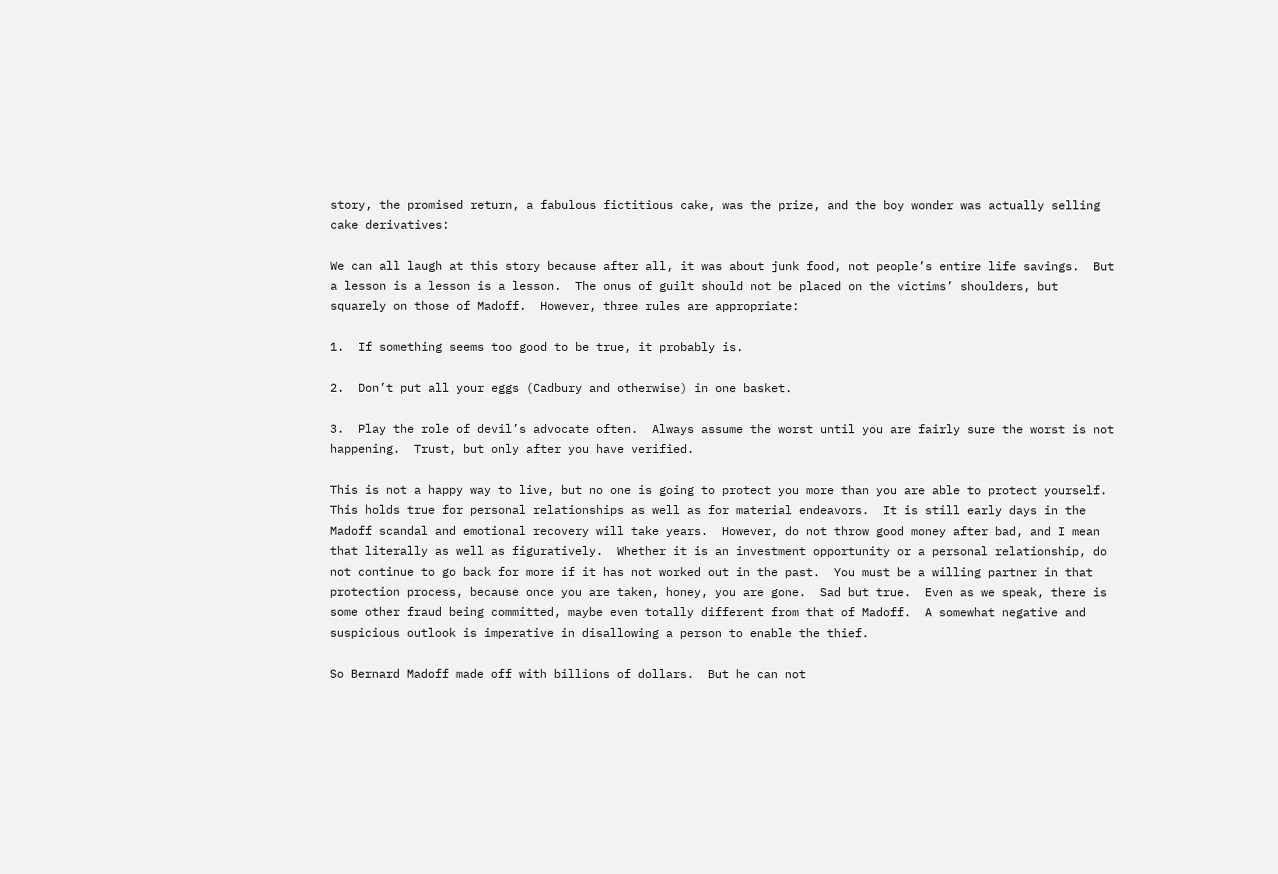story, the promised return, a fabulous fictitious cake, was the prize, and the boy wonder was actually selling cake derivatives:

We can all laugh at this story because after all, it was about junk food, not people’s entire life savings.  But a lesson is a lesson is a lesson.  The onus of guilt should not be placed on the victims’ shoulders, but squarely on those of Madoff.  However, three rules are appropriate:

1.  If something seems too good to be true, it probably is.

2.  Don’t put all your eggs (Cadbury and otherwise) in one basket.

3.  Play the role of devil’s advocate often.  Always assume the worst until you are fairly sure the worst is not happening.  Trust, but only after you have verified.

This is not a happy way to live, but no one is going to protect you more than you are able to protect yourself.  This holds true for personal relationships as well as for material endeavors.  It is still early days in the Madoff scandal and emotional recovery will take years.  However, do not throw good money after bad, and I mean that literally as well as figuratively.  Whether it is an investment opportunity or a personal relationship, do not continue to go back for more if it has not worked out in the past.  You must be a willing partner in that protection process, because once you are taken, honey, you are gone.  Sad but true.  Even as we speak, there is some other fraud being committed, maybe even totally different from that of Madoff.  A somewhat negative and suspicious outlook is imperative in disallowing a person to enable the thief.

So Bernard Madoff made off with billions of dollars.  But he can not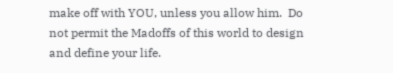make off with YOU, unless you allow him.  Do not permit the Madoffs of this world to design and define your life.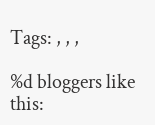Tags: , , ,

%d bloggers like this: